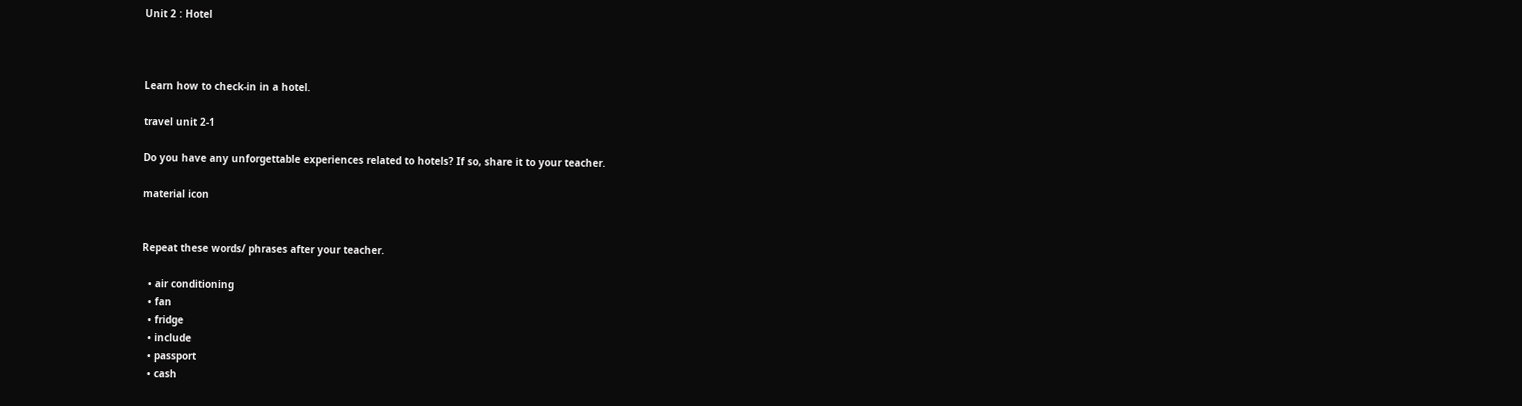Unit 2 : Hotel



Learn how to check-in in a hotel.

travel unit 2-1

Do you have any unforgettable experiences related to hotels? If so, share it to your teacher.

material icon


Repeat these words/ phrases after your teacher.

  • air conditioning
  • fan
  • fridge
  • include
  • passport
  • cash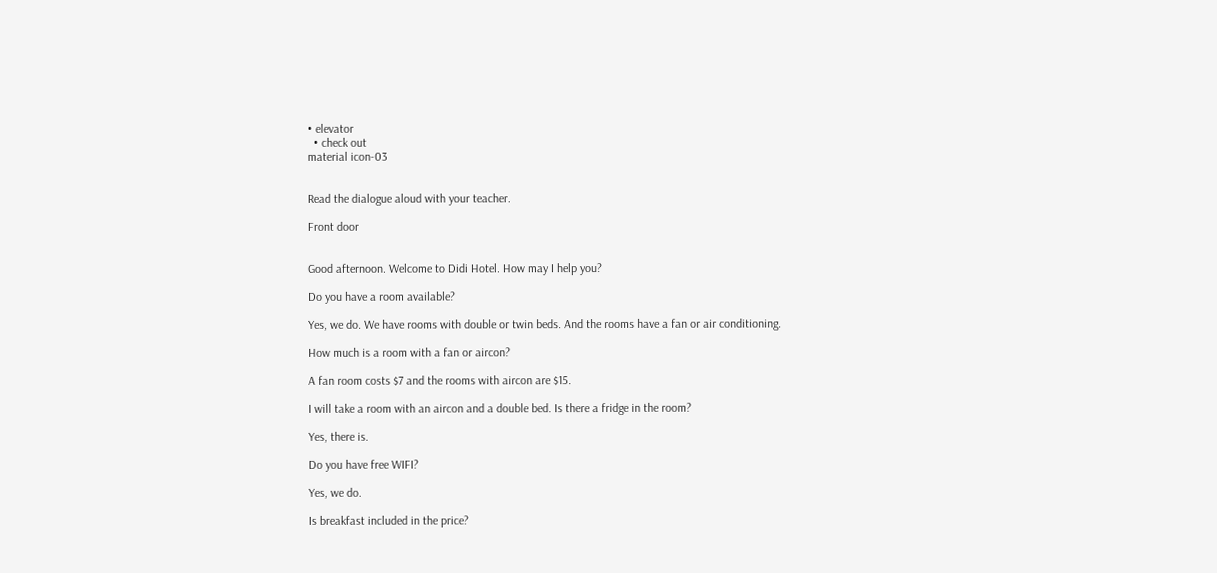• elevator
  • check out
material icon-03


Read the dialogue aloud with your teacher.

Front door


Good afternoon. Welcome to Didi Hotel. How may I help you?

Do you have a room available?

Yes, we do. We have rooms with double or twin beds. And the rooms have a fan or air conditioning.

How much is a room with a fan or aircon?

A fan room costs $7 and the rooms with aircon are $15.

I will take a room with an aircon and a double bed. Is there a fridge in the room?

Yes, there is.

Do you have free WIFI?

Yes, we do.

Is breakfast included in the price?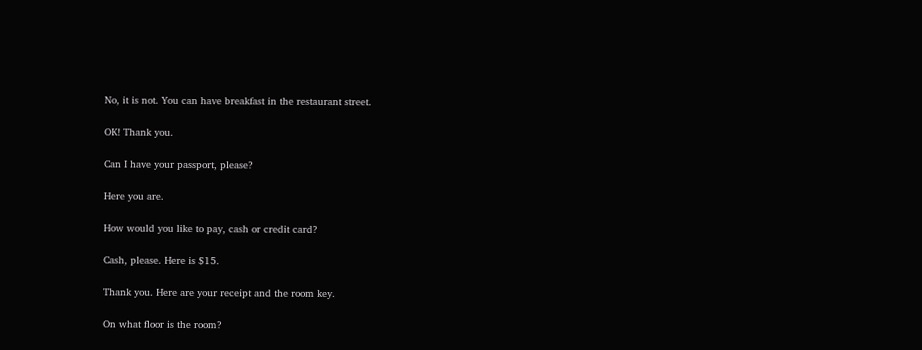No, it is not. You can have breakfast in the restaurant street.

OK! Thank you.

Can I have your passport, please?

Here you are.

How would you like to pay, cash or credit card?

Cash, please. Here is $15.

Thank you. Here are your receipt and the room key.

On what floor is the room?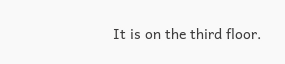It is on the third floor.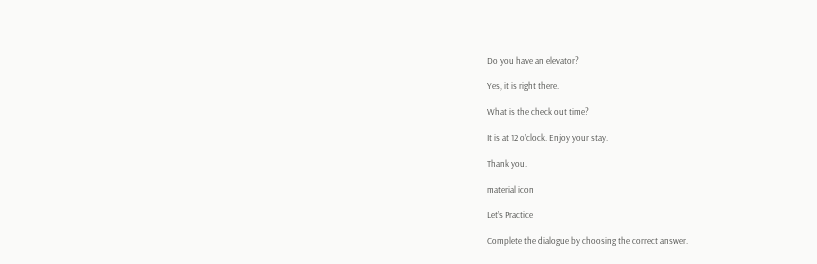Do you have an elevator?

Yes, it is right there.

What is the check out time?

It is at 12 o’clock. Enjoy your stay.

Thank you.

material icon

Let’s Practice

Complete the dialogue by choosing the correct answer.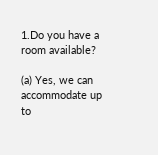1.Do you have a room available?

(a) Yes, we can accommodate up to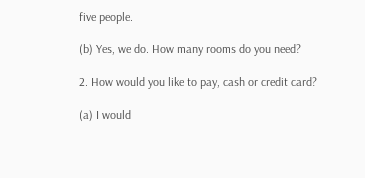five people.

(b) Yes, we do. How many rooms do you need?

2. How would you like to pay, cash or credit card?

(a) I would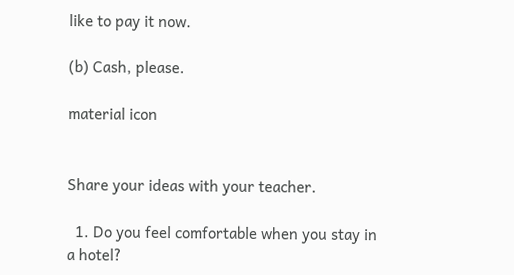like to pay it now.

(b) Cash, please.

material icon


Share your ideas with your teacher.

  1. Do you feel comfortable when you stay in a hotel?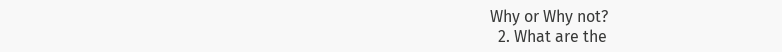Why or Why not?
  2. What are the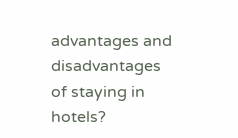advantages and disadvantages of staying in hotels?